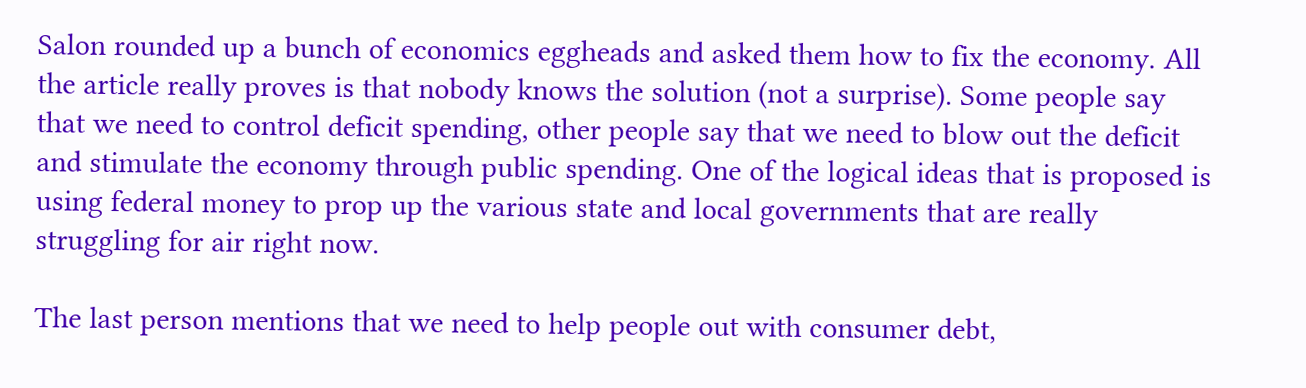Salon rounded up a bunch of economics eggheads and asked them how to fix the economy. All the article really proves is that nobody knows the solution (not a surprise). Some people say that we need to control deficit spending, other people say that we need to blow out the deficit and stimulate the economy through public spending. One of the logical ideas that is proposed is using federal money to prop up the various state and local governments that are really struggling for air right now.

The last person mentions that we need to help people out with consumer debt,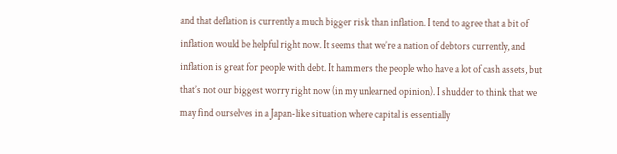and that deflation is currently a much bigger risk than inflation. I tend to agree that a bit of inflation would be helpful right now. It seems that we’re a nation of debtors currently, and inflation is great for people with debt. It hammers the people who have a lot of cash assets, but that’s not our biggest worry right now (in my unlearned opinion). I shudder to think that we may find ourselves in a Japan-like situation where capital is essentially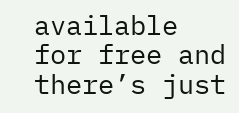available for free and there’s just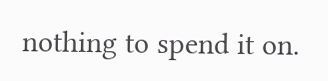nothing to spend it on.